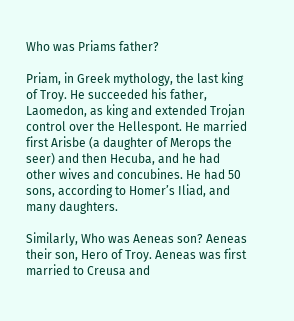Who was Priams father?

Priam, in Greek mythology, the last king of Troy. He succeeded his father, Laomedon, as king and extended Trojan control over the Hellespont. He married first Arisbe (a daughter of Merops the seer) and then Hecuba, and he had other wives and concubines. He had 50 sons, according to Homer’s Iliad, and many daughters.

Similarly, Who was Aeneas son? Aeneas their son, Hero of Troy. Aeneas was first married to Creusa and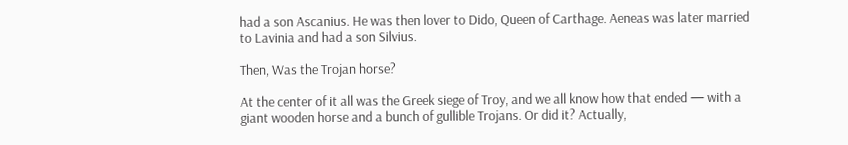had a son Ascanius. He was then lover to Dido, Queen of Carthage. Aeneas was later married to Lavinia and had a son Silvius.

Then, Was the Trojan horse?

At the center of it all was the Greek siege of Troy, and we all know how that ended — with a giant wooden horse and a bunch of gullible Trojans. Or did it? Actually,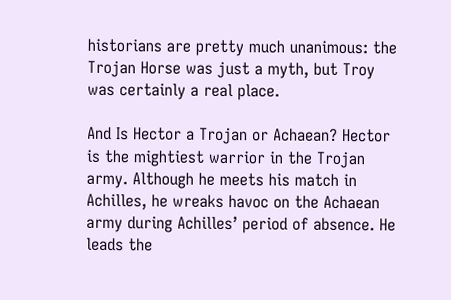historians are pretty much unanimous: the Trojan Horse was just a myth, but Troy was certainly a real place.

And Is Hector a Trojan or Achaean? Hector is the mightiest warrior in the Trojan army. Although he meets his match in Achilles, he wreaks havoc on the Achaean army during Achilles’ period of absence. He leads the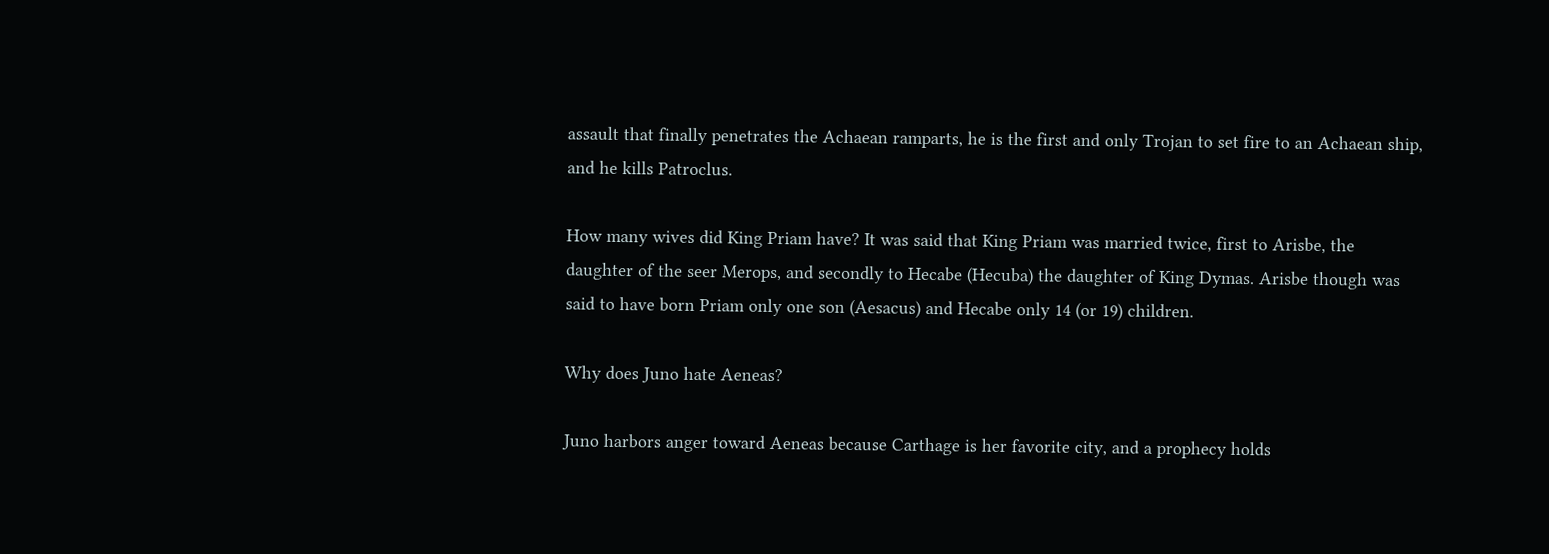assault that finally penetrates the Achaean ramparts, he is the first and only Trojan to set fire to an Achaean ship, and he kills Patroclus.

How many wives did King Priam have? It was said that King Priam was married twice, first to Arisbe, the daughter of the seer Merops, and secondly to Hecabe (Hecuba) the daughter of King Dymas. Arisbe though was said to have born Priam only one son (Aesacus) and Hecabe only 14 (or 19) children.

Why does Juno hate Aeneas?

Juno harbors anger toward Aeneas because Carthage is her favorite city, and a prophecy holds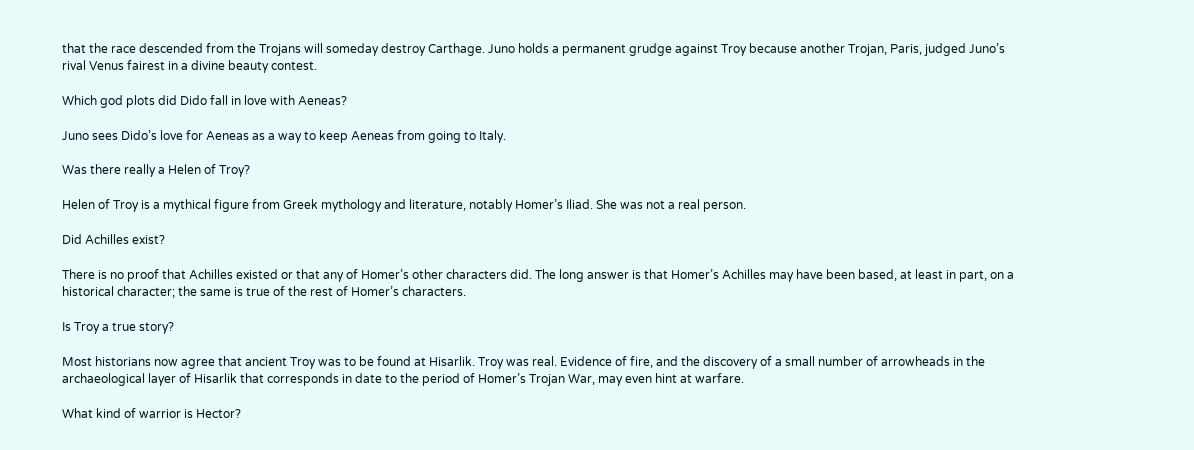that the race descended from the Trojans will someday destroy Carthage. Juno holds a permanent grudge against Troy because another Trojan, Paris, judged Juno’s rival Venus fairest in a divine beauty contest.

Which god plots did Dido fall in love with Aeneas?

Juno sees Dido’s love for Aeneas as a way to keep Aeneas from going to Italy.

Was there really a Helen of Troy?

Helen of Troy is a mythical figure from Greek mythology and literature, notably Homer’s Iliad. She was not a real person.

Did Achilles exist?

There is no proof that Achilles existed or that any of Homer’s other characters did. The long answer is that Homer’s Achilles may have been based, at least in part, on a historical character; the same is true of the rest of Homer’s characters.

Is Troy a true story?

Most historians now agree that ancient Troy was to be found at Hisarlik. Troy was real. Evidence of fire, and the discovery of a small number of arrowheads in the archaeological layer of Hisarlik that corresponds in date to the period of Homer’s Trojan War, may even hint at warfare.

What kind of warrior is Hector?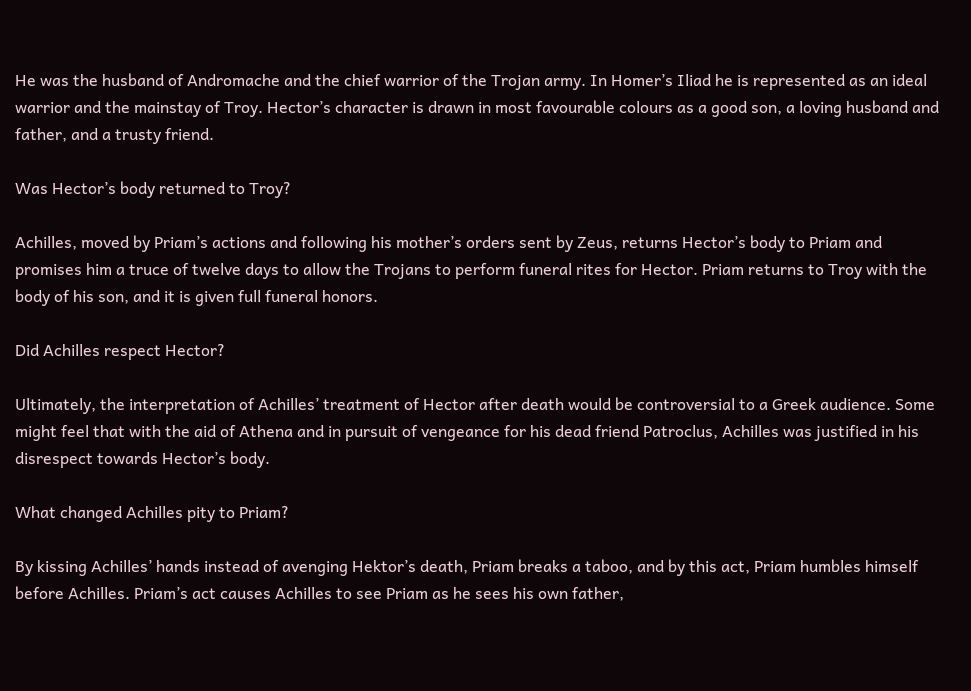He was the husband of Andromache and the chief warrior of the Trojan army. In Homer’s Iliad he is represented as an ideal warrior and the mainstay of Troy. Hector’s character is drawn in most favourable colours as a good son, a loving husband and father, and a trusty friend.

Was Hector’s body returned to Troy?

Achilles, moved by Priam’s actions and following his mother’s orders sent by Zeus, returns Hector’s body to Priam and promises him a truce of twelve days to allow the Trojans to perform funeral rites for Hector. Priam returns to Troy with the body of his son, and it is given full funeral honors.

Did Achilles respect Hector?

Ultimately, the interpretation of Achilles’ treatment of Hector after death would be controversial to a Greek audience. Some might feel that with the aid of Athena and in pursuit of vengeance for his dead friend Patroclus, Achilles was justified in his disrespect towards Hector’s body.

What changed Achilles pity to Priam?

By kissing Achilles’ hands instead of avenging Hektor’s death, Priam breaks a taboo, and by this act, Priam humbles himself before Achilles. Priam’s act causes Achilles to see Priam as he sees his own father,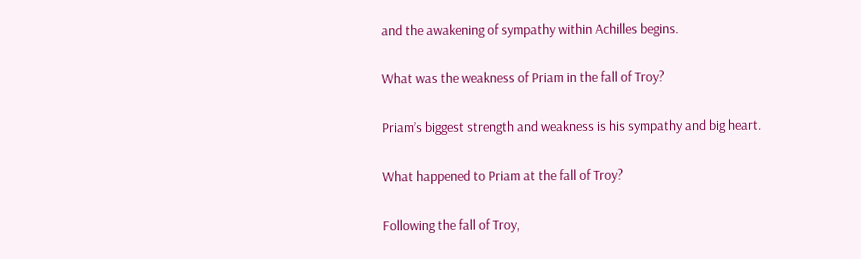and the awakening of sympathy within Achilles begins.

What was the weakness of Priam in the fall of Troy?

Priam’s biggest strength and weakness is his sympathy and big heart.

What happened to Priam at the fall of Troy?

Following the fall of Troy,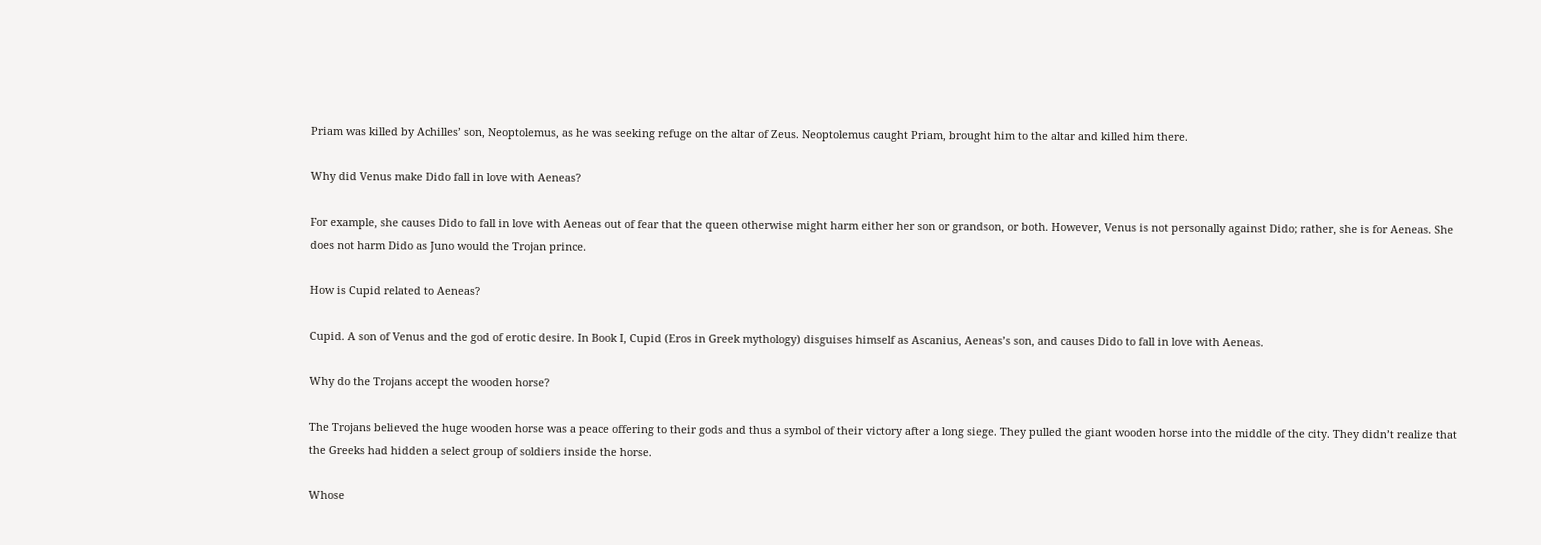Priam was killed by Achilles’ son, Neoptolemus, as he was seeking refuge on the altar of Zeus. Neoptolemus caught Priam, brought him to the altar and killed him there.

Why did Venus make Dido fall in love with Aeneas?

For example, she causes Dido to fall in love with Aeneas out of fear that the queen otherwise might harm either her son or grandson, or both. However, Venus is not personally against Dido; rather, she is for Aeneas. She does not harm Dido as Juno would the Trojan prince.

How is Cupid related to Aeneas?

Cupid. A son of Venus and the god of erotic desire. In Book I, Cupid (Eros in Greek mythology) disguises himself as Ascanius, Aeneas’s son, and causes Dido to fall in love with Aeneas.

Why do the Trojans accept the wooden horse?

The Trojans believed the huge wooden horse was a peace offering to their gods and thus a symbol of their victory after a long siege. They pulled the giant wooden horse into the middle of the city. They didn’t realize that the Greeks had hidden a select group of soldiers inside the horse.

Whose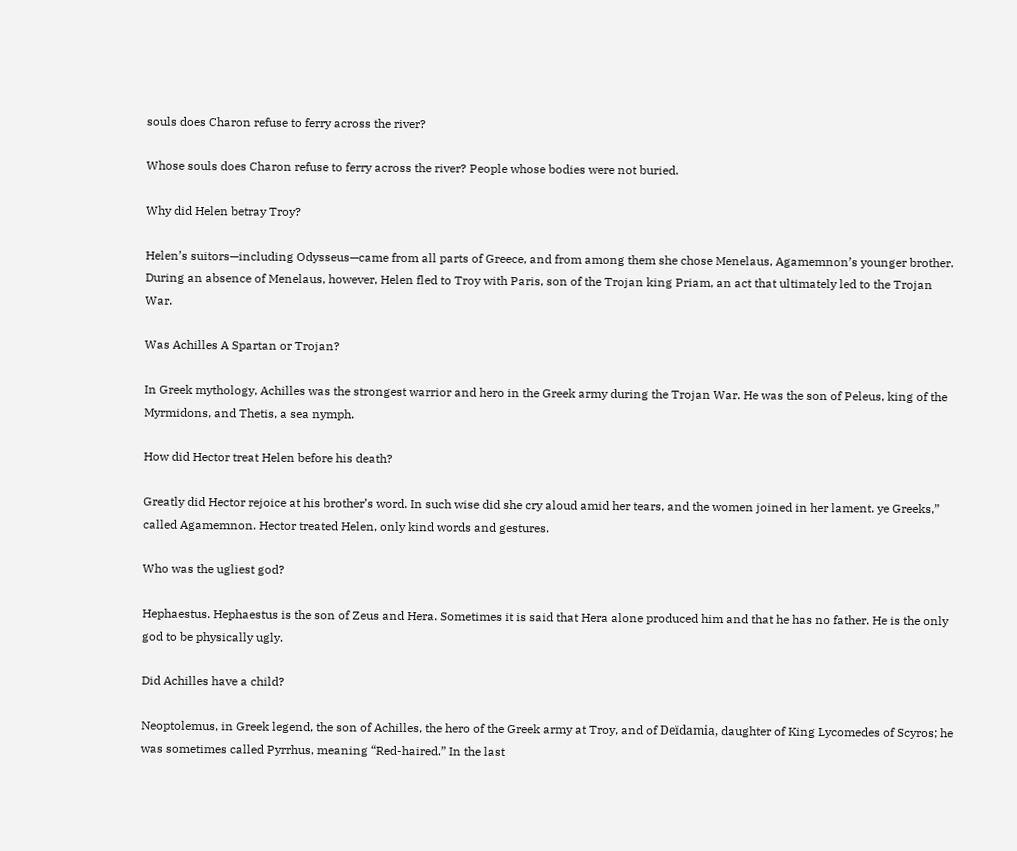souls does Charon refuse to ferry across the river?

Whose souls does Charon refuse to ferry across the river? People whose bodies were not buried.

Why did Helen betray Troy?

Helen’s suitors—including Odysseus—came from all parts of Greece, and from among them she chose Menelaus, Agamemnon’s younger brother. During an absence of Menelaus, however, Helen fled to Troy with Paris, son of the Trojan king Priam, an act that ultimately led to the Trojan War.

Was Achilles A Spartan or Trojan?

In Greek mythology, Achilles was the strongest warrior and hero in the Greek army during the Trojan War. He was the son of Peleus, king of the Myrmidons, and Thetis, a sea nymph.

How did Hector treat Helen before his death?

Greatly did Hector rejoice at his brother’s word. In such wise did she cry aloud amid her tears, and the women joined in her lament. ye Greeks,” called Agamemnon. Hector treated Helen, only kind words and gestures.

Who was the ugliest god?

Hephaestus. Hephaestus is the son of Zeus and Hera. Sometimes it is said that Hera alone produced him and that he has no father. He is the only god to be physically ugly.

Did Achilles have a child?

Neoptolemus, in Greek legend, the son of Achilles, the hero of the Greek army at Troy, and of Deïdamia, daughter of King Lycomedes of Scyros; he was sometimes called Pyrrhus, meaning “Red-haired.” In the last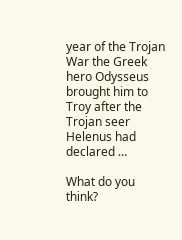year of the Trojan War the Greek hero Odysseus brought him to Troy after the Trojan seer Helenus had declared …

What do you think?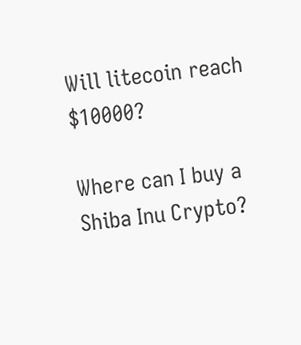Will litecoin reach $10000?

Where can I buy a Shiba Inu Crypto?